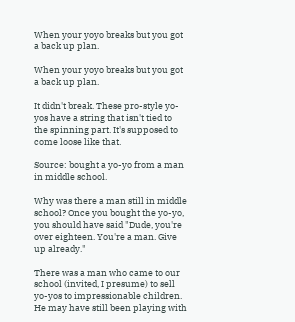When your yoyo breaks but you got a back up plan.

When your yoyo breaks but you got a back up plan.

It didn't break. These pro-style yo-yos have a string that isn't tied to the spinning part. It's supposed to come loose like that.

Source: bought a yo-yo from a man in middle school.

Why was there a man still in middle school? Once you bought the yo-yo, you should have said "Dude, you're over eighteen. You're a man. Give up already."

There was a man who came to our school (invited, I presume) to sell yo-yos to impressionable children. He may have still been playing with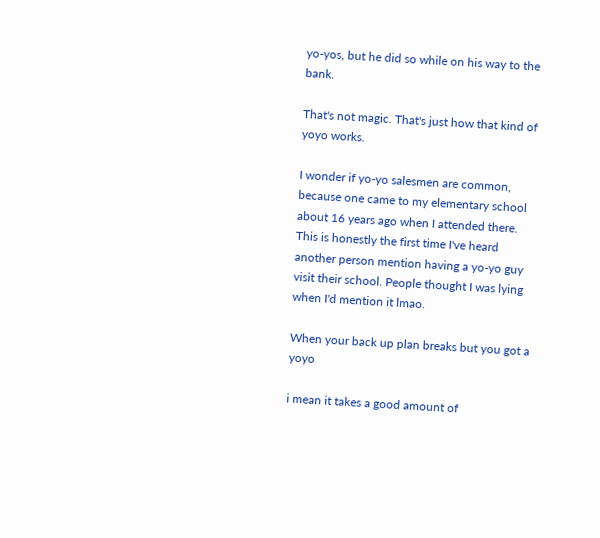yo-yos, but he did so while on his way to the bank.

That's not magic. That's just how that kind of yoyo works.

I wonder if yo-yo salesmen are common, because one came to my elementary school about 16 years ago when I attended there. This is honestly the first time I've heard another person mention having a yo-yo guy visit their school. People thought I was lying when I'd mention it lmao.

When your back up plan breaks but you got a yoyo

i mean it takes a good amount of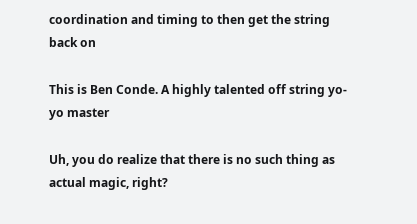coordination and timing to then get the string back on

This is Ben Conde. A highly talented off string yo-yo master

Uh, you do realize that there is no such thing as actual magic, right?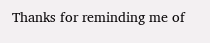Thanks for reminding me of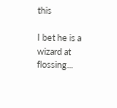this

I bet he is a wizard at flossing...